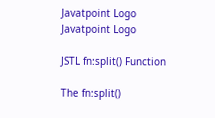Javatpoint Logo
Javatpoint Logo

JSTL fn:split() Function

The fn:split()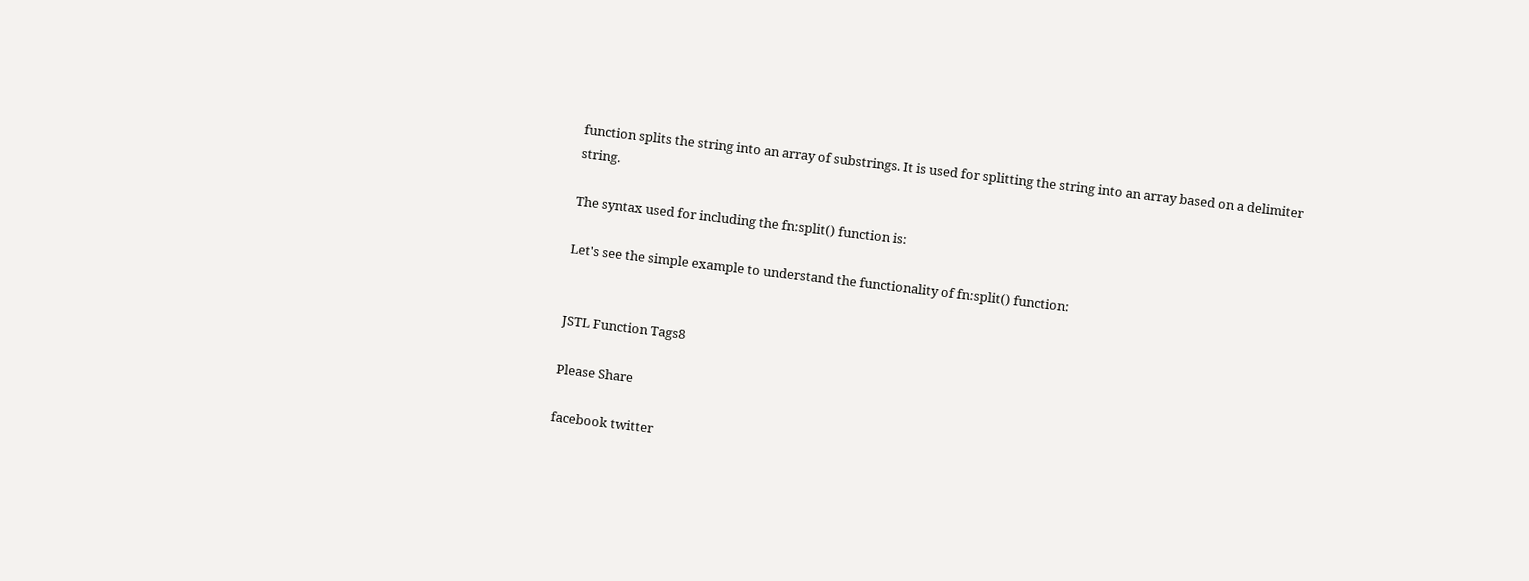function splits the string into an array of substrings. It is used for splitting the string into an array based on a delimiter string.

The syntax used for including the fn:split() function is:

Let's see the simple example to understand the functionality of fn:split() function:


JSTL Function Tags8

Please Share

facebook twitter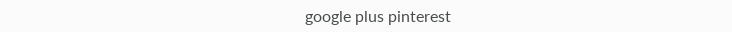google plus pinterest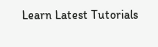Learn Latest Tutorials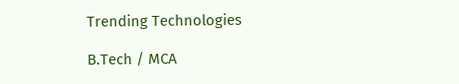Trending Technologies

B.Tech / MCA